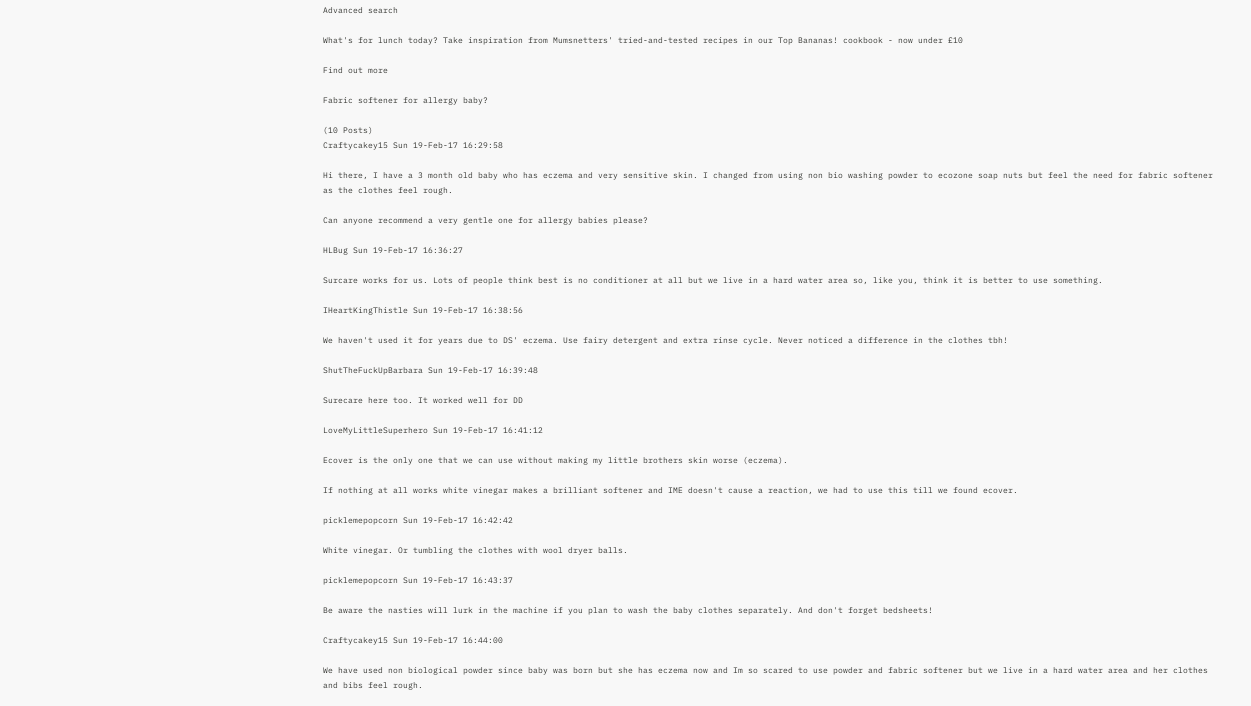Advanced search

What's for lunch today? Take inspiration from Mumsnetters' tried-and-tested recipes in our Top Bananas! cookbook - now under £10

Find out more

Fabric softener for allergy baby?

(10 Posts)
Craftycakey15 Sun 19-Feb-17 16:29:58

Hi there, I have a 3 month old baby who has eczema and very sensitive skin. I changed from using non bio washing powder to ecozone soap nuts but feel the need for fabric softener as the clothes feel rough.

Can anyone recommend a very gentle one for allergy babies please?

HLBug Sun 19-Feb-17 16:36:27

Surcare works for us. Lots of people think best is no conditioner at all but we live in a hard water area so, like you, think it is better to use something.

IHeartKingThistle Sun 19-Feb-17 16:38:56

We haven't used it for years due to DS' eczema. Use fairy detergent and extra rinse cycle. Never noticed a difference in the clothes tbh!

ShutTheFuckUpBarbara Sun 19-Feb-17 16:39:48

Surecare here too. It worked well for DD

LoveMyLittleSuperhero Sun 19-Feb-17 16:41:12

Ecover is the only one that we can use without making my little brothers skin worse (eczema).

If nothing at all works white vinegar makes a brilliant softener and IME doesn't cause a reaction, we had to use this till we found ecover.

picklemepopcorn Sun 19-Feb-17 16:42:42

White vinegar. Or tumbling the clothes with wool dryer balls.

picklemepopcorn Sun 19-Feb-17 16:43:37

Be aware the nasties will lurk in the machine if you plan to wash the baby clothes separately. And don't forget bedsheets!

Craftycakey15 Sun 19-Feb-17 16:44:00

We have used non biological powder since baby was born but she has eczema now and Im so scared to use powder and fabric softener but we live in a hard water area and her clothes and bibs feel rough.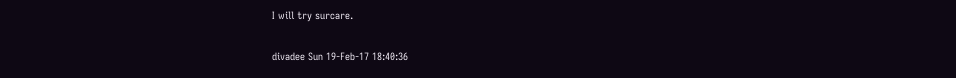I will try surcare.

divadee Sun 19-Feb-17 18:40:36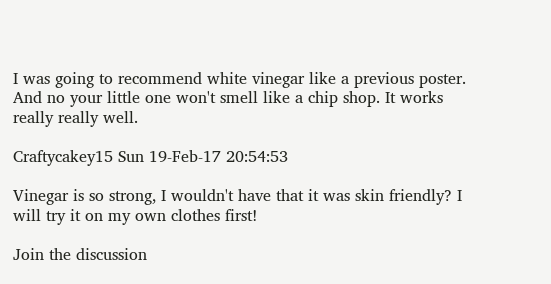I was going to recommend white vinegar like a previous poster. And no your little one won't smell like a chip shop. It works really really well.

Craftycakey15 Sun 19-Feb-17 20:54:53

Vinegar is so strong, I wouldn't have that it was skin friendly? I will try it on my own clothes first!

Join the discussion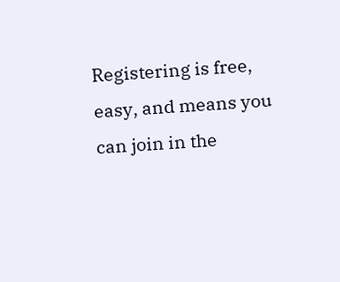Registering is free, easy, and means you can join in the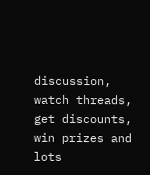discussion, watch threads, get discounts, win prizes and lots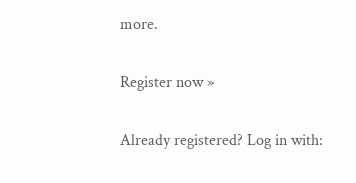more.

Register now »

Already registered? Log in with: